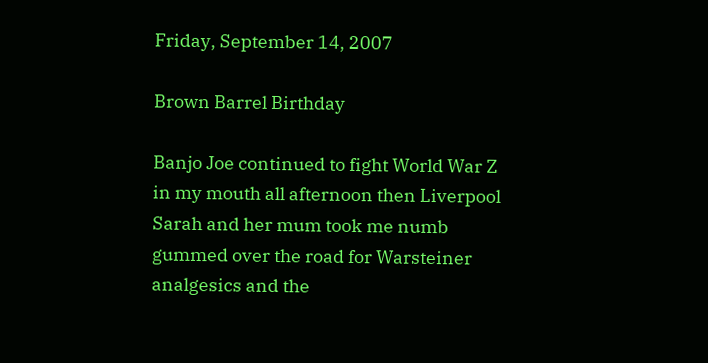Friday, September 14, 2007

Brown Barrel Birthday

Banjo Joe continued to fight World War Z in my mouth all afternoon then Liverpool Sarah and her mum took me numb gummed over the road for Warsteiner analgesics and the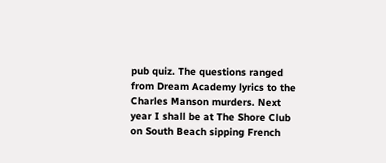pub quiz. The questions ranged from Dream Academy lyrics to the Charles Manson murders. Next year I shall be at The Shore Club on South Beach sipping French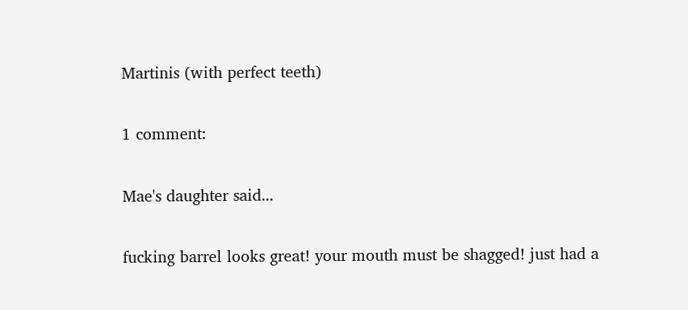Martinis (with perfect teeth)

1 comment:

Mae's daughter said...

fucking barrel looks great! your mouth must be shagged! just had a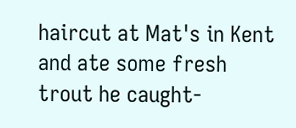haircut at Mat's in Kent and ate some fresh trout he caught-